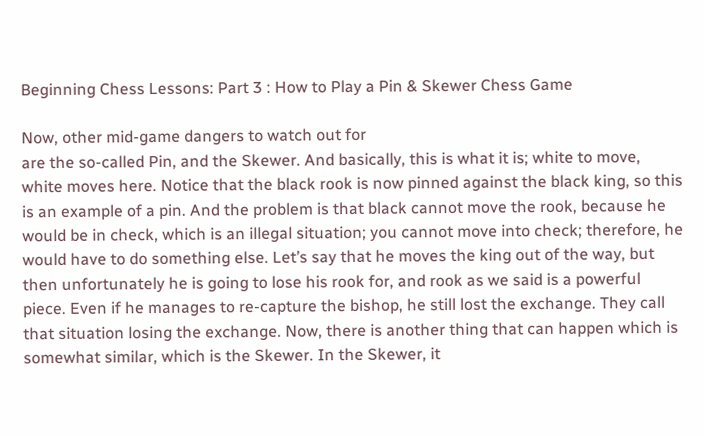Beginning Chess Lessons: Part 3 : How to Play a Pin & Skewer Chess Game

Now, other mid-game dangers to watch out for
are the so-called Pin, and the Skewer. And basically, this is what it is; white to move,
white moves here. Notice that the black rook is now pinned against the black king, so this
is an example of a pin. And the problem is that black cannot move the rook, because he
would be in check, which is an illegal situation; you cannot move into check; therefore, he
would have to do something else. Let’s say that he moves the king out of the way, but
then unfortunately he is going to lose his rook for, and rook as we said is a powerful
piece. Even if he manages to re-capture the bishop, he still lost the exchange. They call
that situation losing the exchange. Now, there is another thing that can happen which is
somewhat similar, which is the Skewer. In the Skewer, it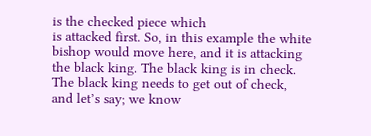is the checked piece which
is attacked first. So, in this example the white bishop would move here, and it is attacking
the black king. The black king is in check. The black king needs to get out of check,
and let’s say; we know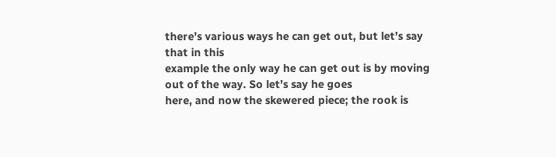there’s various ways he can get out, but let’s say that in this
example the only way he can get out is by moving out of the way. So let’s say he goes
here, and now the skewered piece; the rook is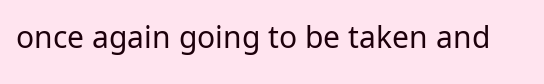once again going to be taken and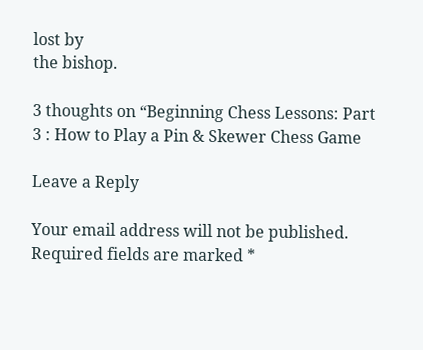lost by
the bishop.

3 thoughts on “Beginning Chess Lessons: Part 3 : How to Play a Pin & Skewer Chess Game

Leave a Reply

Your email address will not be published. Required fields are marked *